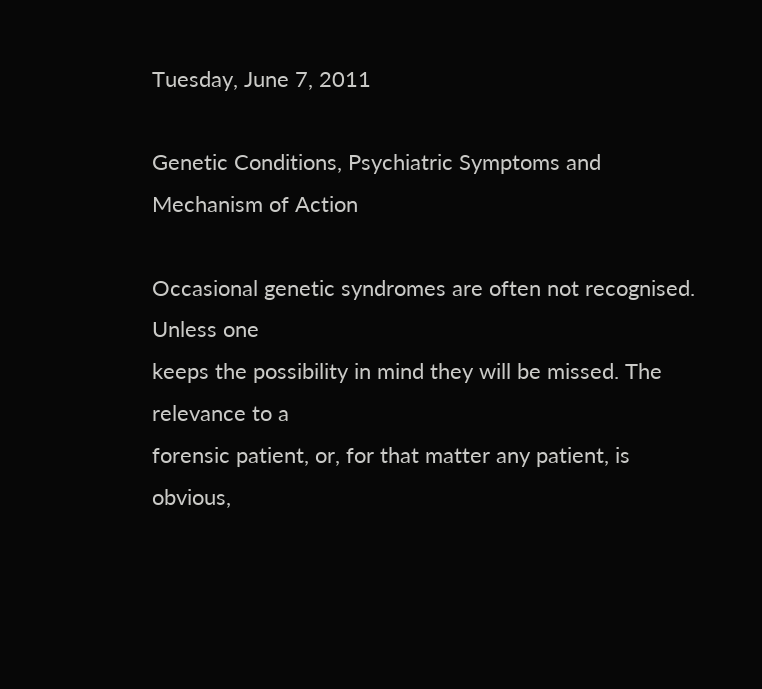Tuesday, June 7, 2011

Genetic Conditions, Psychiatric Symptoms and Mechanism of Action

Occasional genetic syndromes are often not recognised. Unless one
keeps the possibility in mind they will be missed. The relevance to a
forensic patient, or, for that matter any patient, is obvious,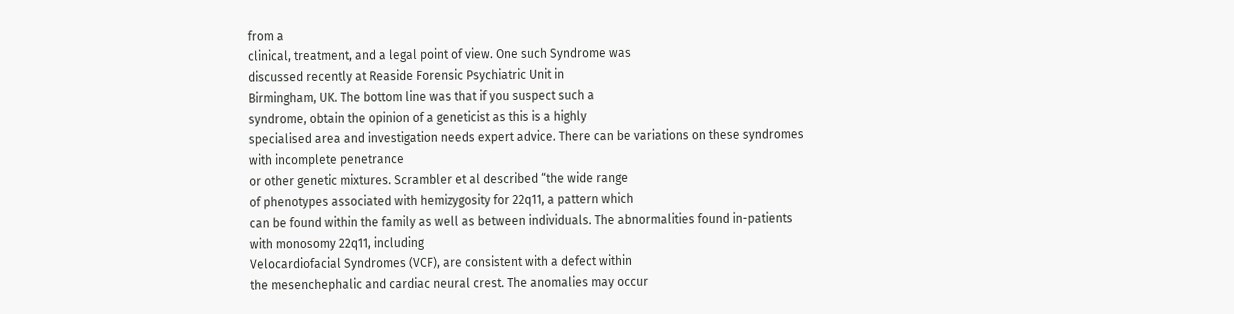from a
clinical, treatment, and a legal point of view. One such Syndrome was
discussed recently at Reaside Forensic Psychiatric Unit in
Birmingham, UK. The bottom line was that if you suspect such a
syndrome, obtain the opinion of a geneticist as this is a highly
specialised area and investigation needs expert advice. There can be variations on these syndromes with incomplete penetrance
or other genetic mixtures. Scrambler et al described “the wide range
of phenotypes associated with hemizygosity for 22q11, a pattern which
can be found within the family as well as between individuals. The abnormalities found in-patients with monosomy 22q11, including
Velocardiofacial Syndromes (VCF), are consistent with a defect within
the mesenchephalic and cardiac neural crest. The anomalies may occur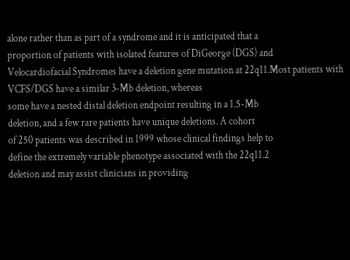alone rather than as part of a syndrome and it is anticipated that a
proportion of patients with isolated features of DiGeorge (DGS) and
Velocardiofacial Syndromes have a deletion gene mutation at 22q11.Most patients with VCFS/DGS have a similar 3-Mb deletion, whereas
some have a nested distal deletion endpoint resulting in a 1.5-Mb
deletion, and a few rare patients have unique deletions. A cohort
of 250 patients was described in 1999 whose clinical findings help to
define the extremely variable phenotype associated with the 22q11.2
deletion and may assist clinicians in providing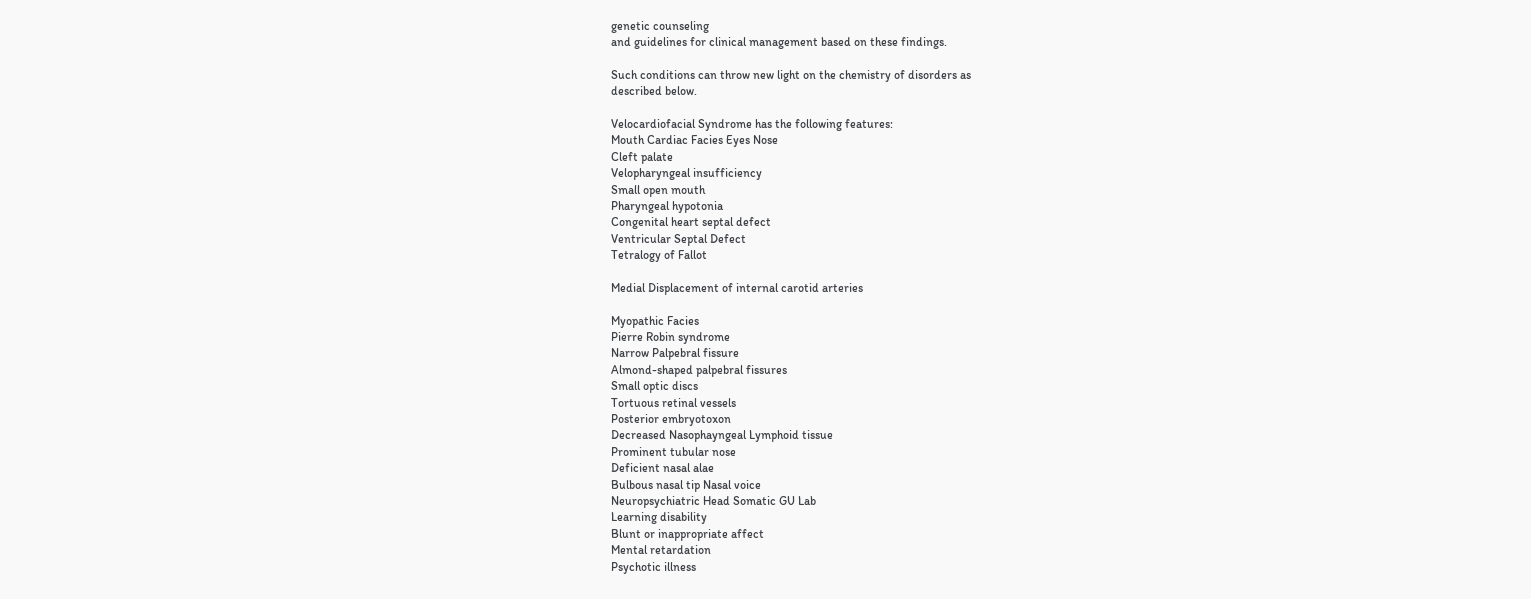genetic counseling
and guidelines for clinical management based on these findings.

Such conditions can throw new light on the chemistry of disorders as
described below.

Velocardiofacial Syndrome has the following features:
Mouth Cardiac Facies Eyes Nose
Cleft palate
Velopharyngeal insufficiency
Small open mouth
Pharyngeal hypotonia
Congenital heart septal defect
Ventricular Septal Defect
Tetralogy of Fallot

Medial Displacement of internal carotid arteries

Myopathic Facies
Pierre Robin syndrome
Narrow Palpebral fissure
Almond-shaped palpebral fissures
Small optic discs
Tortuous retinal vessels
Posterior embryotoxon
Decreased Nasophayngeal Lymphoid tissue
Prominent tubular nose
Deficient nasal alae
Bulbous nasal tip Nasal voice
Neuropsychiatric Head Somatic GU Lab
Learning disability
Blunt or inappropriate affect
Mental retardation
Psychotic illness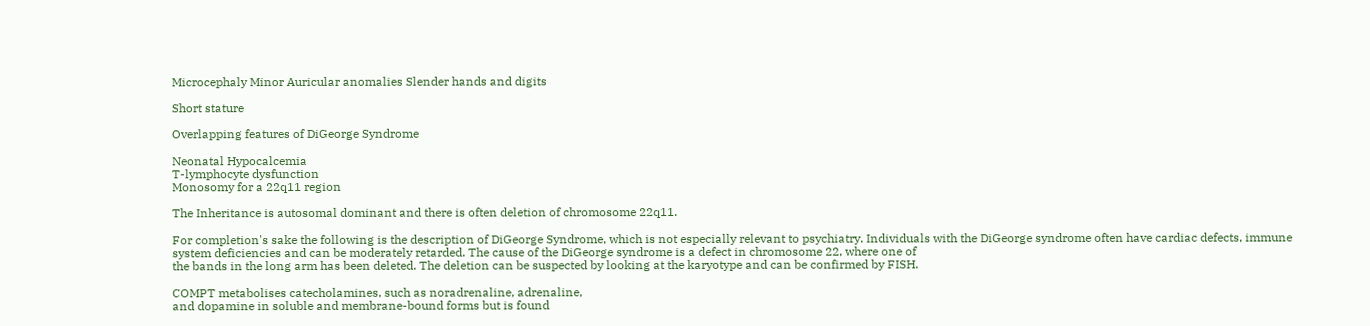Microcephaly Minor Auricular anomalies Slender hands and digits

Short stature

Overlapping features of DiGeorge Syndrome

Neonatal Hypocalcemia
T-lymphocyte dysfunction
Monosomy for a 22q11 region

The Inheritance is autosomal dominant and there is often deletion of chromosome 22q11.

For completion's sake the following is the description of DiGeorge Syndrome, which is not especially relevant to psychiatry. Individuals with the DiGeorge syndrome often have cardiac defects, immune system deficiencies and can be moderately retarded. The cause of the DiGeorge syndrome is a defect in chromosome 22, where one of
the bands in the long arm has been deleted. The deletion can be suspected by looking at the karyotype and can be confirmed by FISH.

COMPT metabolises catecholamines, such as noradrenaline, adrenaline,
and dopamine in soluble and membrane-bound forms but is found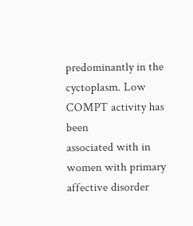predominantly in the cyctoplasm. Low COMPT activity has been
associated with in women with primary affective disorder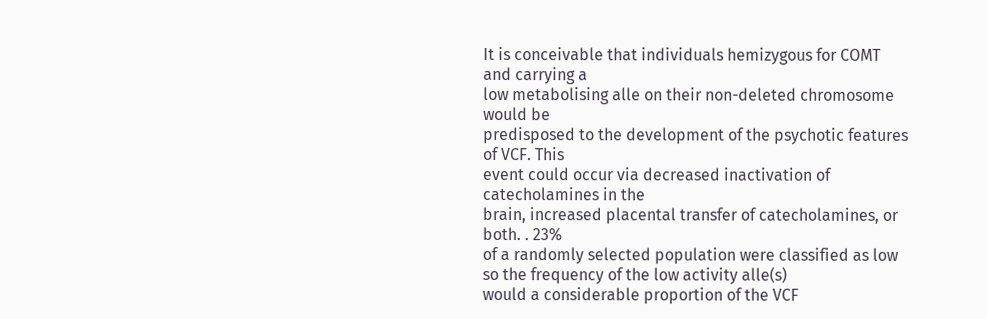It is conceivable that individuals hemizygous for COMT and carrying a
low metabolising alle on their non-deleted chromosome would be
predisposed to the development of the psychotic features of VCF. This
event could occur via decreased inactivation of catecholamines in the
brain, increased placental transfer of catecholamines, or both. . 23%
of a randomly selected population were classified as low
so the frequency of the low activity alle(s)
would a considerable proportion of the VCF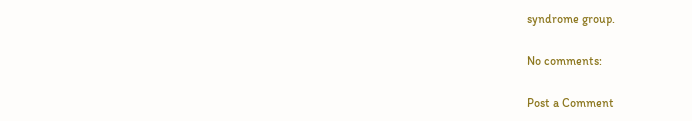syndrome group.

No comments:

Post a Comment